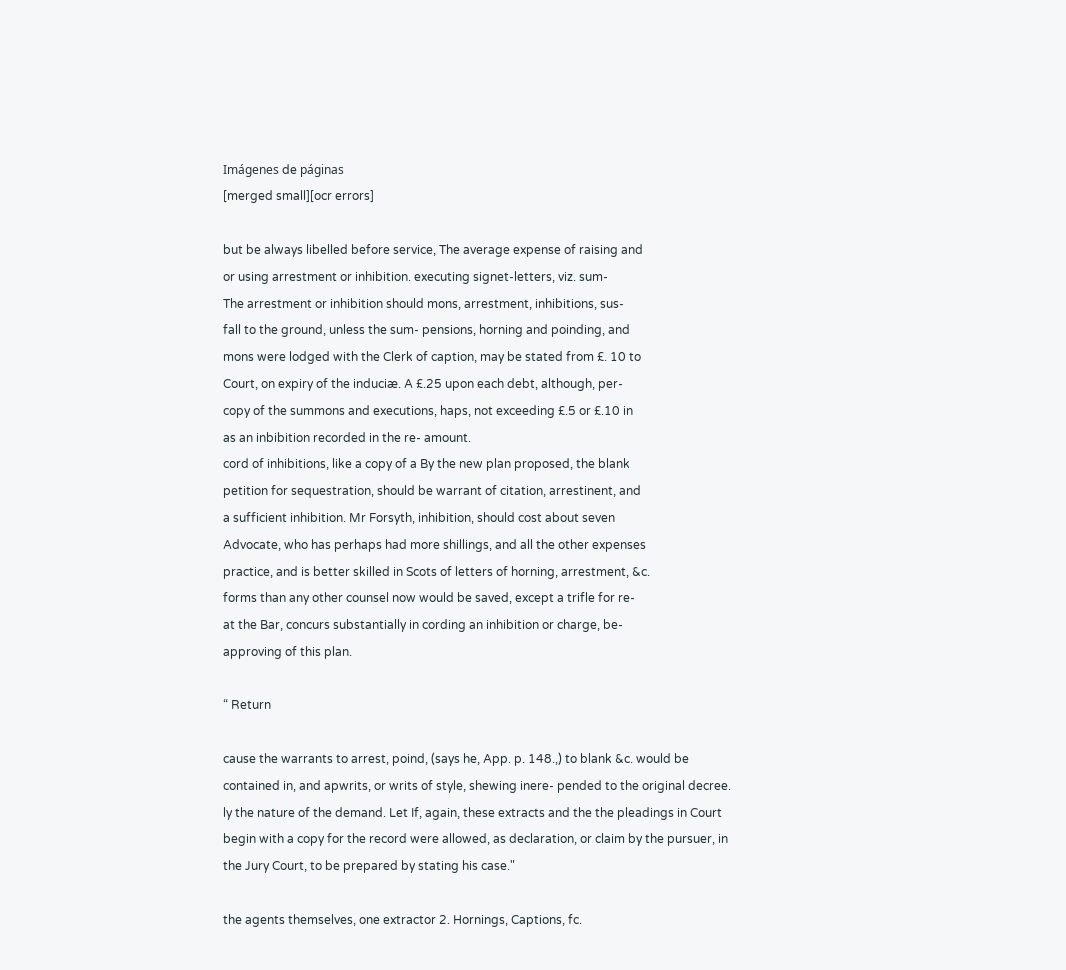Imágenes de páginas
[merged small][ocr errors]

but be always libelled before service, The average expense of raising and
or using arrestment or inhibition. executing signet-letters, viz. sum-
The arrestment or inhibition should mons, arrestment, inhibitions, sus-
fall to the ground, unless the sum- pensions, horning and poinding, and
mons were lodged with the Clerk of caption, may be stated from £. 10 to
Court, on expiry of the induciæ. A £.25 upon each debt, although, per-
copy of the summons and executions, haps, not exceeding £.5 or £.10 in
as an inbibition recorded in the re- amount.
cord of inhibitions, like a copy of a By the new plan proposed, the blank
petition for sequestration, should be warrant of citation, arrestinent, and
a sufficient inhibition. Mr Forsyth, inhibition, should cost about seven
Advocate, who has perhaps had more shillings, and all the other expenses
practice, and is better skilled in Scots of letters of horning, arrestment, &c.
forms than any other counsel now would be saved, except a trifle for re-
at the Bar, concurs substantially in cording an inhibition or charge, be-
approving of this plan.

“ Return

cause the warrants to arrest, poind, (says he, App. p. 148.,) to blank &c. would be contained in, and apwrits, or writs of style, shewing inere- pended to the original decree. ly the nature of the demand. Let If, again, these extracts and the the pleadings in Court begin with a copy for the record were allowed, as declaration, or claim by the pursuer, in the Jury Court, to be prepared by stating his case."

the agents themselves, one extractor 2. Hornings, Captions, fc.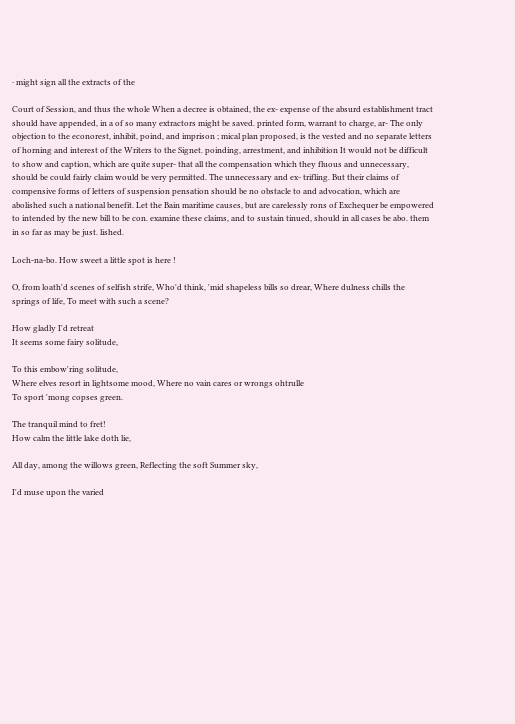· might sign all the extracts of the

Court of Session, and thus the whole When a decree is obtained, the ex- expense of the absurd establishment tract should have appended, in a of so many extractors might be saved. printed form, warrant to charge, ar- The only objection to the econorest, inhibit, poind, and imprison ; mical plan proposed, is the vested and no separate letters of horning and interest of the Writers to the Signet. poinding, arrestment, and inhibition It would not be difficult to show and caption, which are quite super- that all the compensation which they fluous and unnecessary, should be could fairly claim would be very permitted. The unnecessary and ex- trifling. But their claims of compensive forms of letters of suspension pensation should be no obstacle to and advocation, which are abolished such a national benefit. Let the Bain maritime causes, but are carelessly rons of Exchequer be empowered to intended by the new bill to be con. examine these claims, and to sustain tinued, should in all cases be abo. them in so far as may be just. lished.

Loch-na-bo. How sweet a little spot is here !

O, from loath'd scenes of selfish strife, Who'd think, 'mid shapeless bills so drear, Where dulness chills the springs of life, To meet with such a scene?

How gladly I'd retreat
It seems some fairy solitude,

To this embow'ring solitude,
Where elves resort in lightsome mood, Where no vain cares or wrongs ohtrulle
To sport 'mong copses green.

The tranquil mind to fret!
How calm the little lake doth lie,

All day, among the willows green, Reflecting the soft Summer sky,

I'd muse upon the varied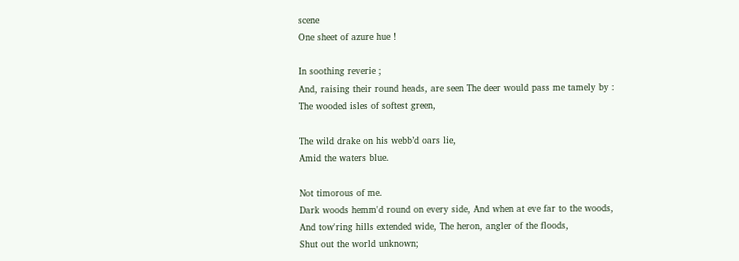scene
One sheet of azure hue !

In soothing reverie ;
And, raising their round heads, are seen The deer would pass me tamely by :
The wooded isles of softest green,

The wild drake on his webb’d oars lie,
Amid the waters blue.

Not timorous of me.
Dark woods hemm'd round on every side, And when at eve far to the woods,
And tow'ring hills extended wide, The heron, angler of the floods,
Shut out the world unknown;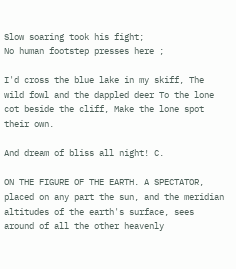Slow soaring took his fight;
No human footstep presses here ;

I'd cross the blue lake in my skiff, The wild fowl and the dappled deer To the lone cot beside the cliff, Make the lone spot their own.

And dream of bliss all night! C.

ON THE FIGURE OF THE EARTH. A SPECTATOR, placed on any part the sun, and the meridian altitudes of the earth's surface, sees around of all the other heavenly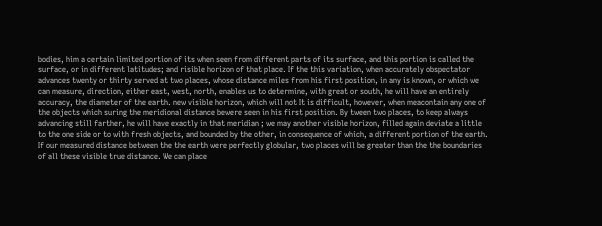bodies, him a certain limited portion of its when seen from different parts of its surface, and this portion is called the surface, or in different latitudes; and risible horizon of that place. If the this variation, when accurately obspectator advances twenty or thirty served at two places, whose distance miles from his first position, in any is known, or which we can measure, direction, either east, west, north, enables us to determine, with great or south, he will have an entirely accuracy, the diameter of the earth. new visible horizon, which will not It is difficult, however, when meacontain any one of the objects which suring the meridional distance bewere seen in his first position. By tween two places, to keep always advancing still farther, he will have exactly in that meridian ; we may another visible horizon, filled again deviate a little to the one side or to with fresh objects, and bounded by the other, in consequence of which, a different portion of the earth. If our measured distance between the the earth were perfectly globular, two places will be greater than the the boundaries of all these visible true distance. We can place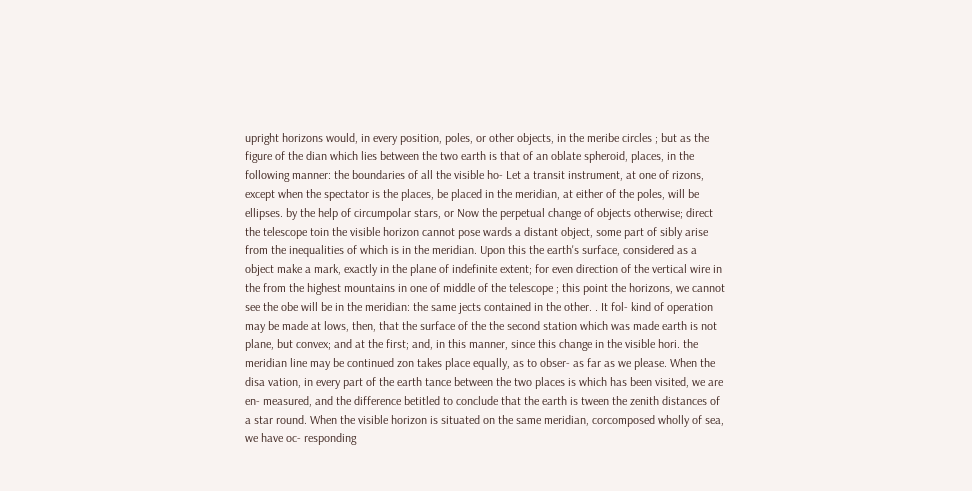upright horizons would, in every position, poles, or other objects, in the meribe circles ; but as the figure of the dian which lies between the two earth is that of an oblate spheroid, places, in the following manner: the boundaries of all the visible ho- Let a transit instrument, at one of rizons, except when the spectator is the places, be placed in the meridian, at either of the poles, will be ellipses. by the help of circumpolar stars, or Now the perpetual change of objects otherwise; direct the telescope toin the visible horizon cannot pose wards a distant object, some part of sibly arise from the inequalities of which is in the meridian. Upon this the earth's surface, considered as a object make a mark, exactly in the plane of indefinite extent; for even direction of the vertical wire in the from the highest mountains in one of middle of the telescope ; this point the horizons, we cannot see the obe will be in the meridian: the same jects contained in the other. . It fol- kind of operation may be made at lows, then, that the surface of the the second station which was made earth is not plane, but convex; and at the first; and, in this manner, since this change in the visible hori. the meridian line may be continued zon takes place equally, as to obser- as far as we please. When the disa vation, in every part of the earth tance between the two places is which has been visited, we are en- measured, and the difference betitled to conclude that the earth is tween the zenith distances of a star round. When the visible horizon is situated on the same meridian, corcomposed wholly of sea, we have oc- responding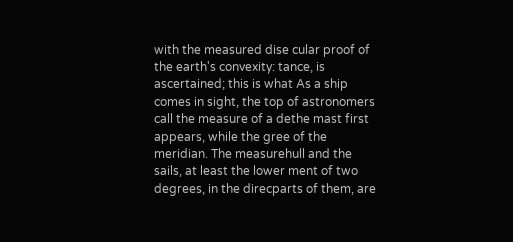with the measured dise cular proof of the earth's convexity: tance, is ascertained; this is what As a ship comes in sight, the top of astronomers call the measure of a dethe mast first appears, while the gree of the meridian. The measurehull and the sails, at least the lower ment of two degrees, in the direcparts of them, are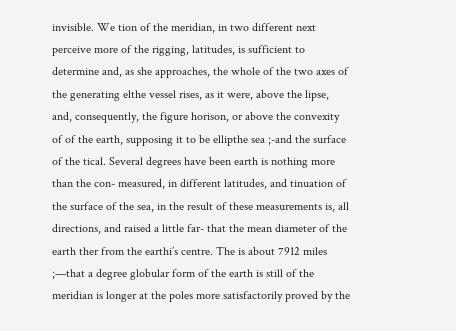invisible. We tion of the meridian, in two different next perceive more of the rigging, latitudes, is sufficient to determine and, as she approaches, the whole of the two axes of the generating elthe vessel rises, as it were, above the lipse, and, consequently, the figure horison, or above the convexity of of the earth, supposing it to be ellipthe sea ;-and the surface of the tical. Several degrees have been earth is nothing more than the con- measured, in different latitudes, and tinuation of the surface of the sea, in the result of these measurements is, all directions, and raised a little far- that the mean diameter of the earth ther from the earthi’s centre. The is about 7912 miles ;—that a degree globular form of the earth is still of the meridian is longer at the poles more satisfactorily proved by the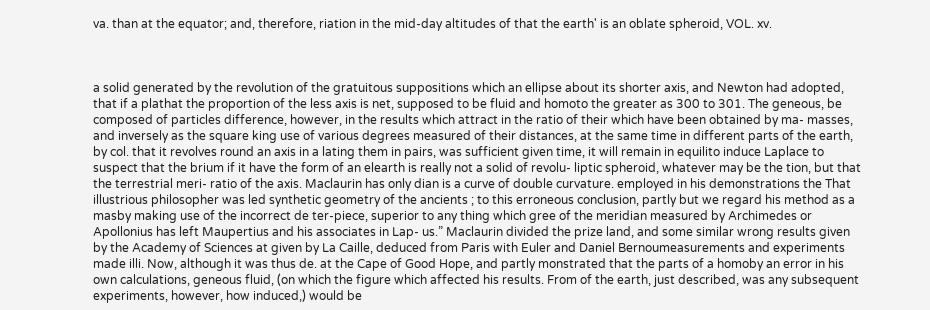va. than at the equator; and, therefore, riation in the mid-day altitudes of that the earth' is an oblate spheroid, VOL. xv.



a solid generated by the revolution of the gratuitous suppositions which an ellipse about its shorter axis, and Newton had adopted, that if a plathat the proportion of the less axis is net, supposed to be fluid and homoto the greater as 300 to 301. The geneous, be composed of particles difference, however, in the results which attract in the ratio of their which have been obtained by ma- masses, and inversely as the square king use of various degrees measured of their distances, at the same time in different parts of the earth, by col. that it revolves round an axis in a lating them in pairs, was sufficient given time, it will remain in equilito induce Laplace to suspect that the brium if it have the form of an elearth is really not a solid of revolu- liptic spheroid, whatever may be the tion, but that the terrestrial meri- ratio of the axis. Maclaurin has only dian is a curve of double curvature. employed in his demonstrations the That illustrious philosopher was led synthetic geometry of the ancients ; to this erroneous conclusion, partly but we regard his method as a masby making use of the incorrect de ter-piece, superior to any thing which gree of the meridian measured by Archimedes or Apollonius has left Maupertius and his associates in Lap- us.” Maclaurin divided the prize land, and some similar wrong results given by the Academy of Sciences at given by La Caille, deduced from Paris with Euler and Daniel Bernoumeasurements and experiments made illi. Now, although it was thus de. at the Cape of Good Hope, and partly monstrated that the parts of a homoby an error in his own calculations, geneous fluid, (on which the figure which affected his results. From of the earth, just described, was any subsequent experiments, however, how induced,) would be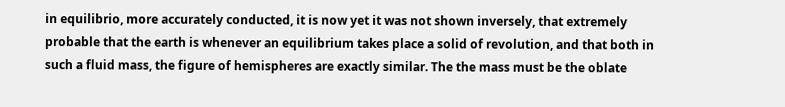in equilibrio, more accurately conducted, it is now yet it was not shown inversely, that extremely probable that the earth is whenever an equilibrium takes place a solid of revolution, and that both in such a fluid mass, the figure of hemispheres are exactly similar. The the mass must be the oblate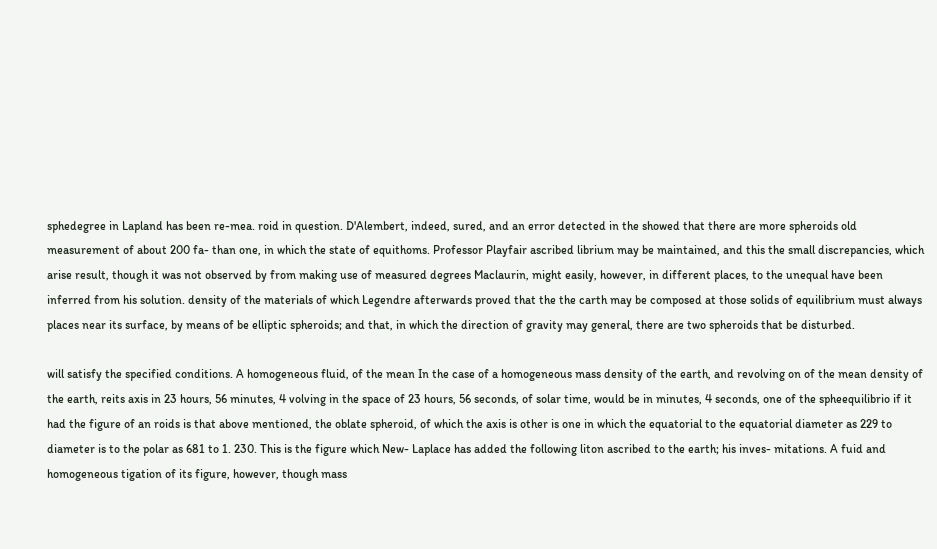sphedegree in Lapland has been re-mea. roid in question. D'Alembert, indeed, sured, and an error detected in the showed that there are more spheroids old measurement of about 200 fa- than one, in which the state of equithoms. Professor Playfair ascribed librium may be maintained, and this the small discrepancies, which arise result, though it was not observed by from making use of measured degrees Maclaurin, might easily, however, in different places, to the unequal have been inferred from his solution. density of the materials of which Legendre afterwards proved that the the carth may be composed at those solids of equilibrium must always places near its surface, by means of be elliptic spheroids; and that, in which the direction of gravity may general, there are two spheroids that be disturbed.

will satisfy the specified conditions. A homogeneous fluid, of the mean In the case of a homogeneous mass density of the earth, and revolving on of the mean density of the earth, reits axis in 23 hours, 56 minutes, 4 volving in the space of 23 hours, 56 seconds, of solar time, would be in minutes, 4 seconds, one of the spheequilibrio if it had the figure of an roids is that above mentioned, the oblate spheroid, of which the axis is other is one in which the equatorial to the equatorial diameter as 229 to diameter is to the polar as 681 to 1. 230. This is the figure which New- Laplace has added the following liton ascribed to the earth; his inves- mitations. A fuid and homogeneous tigation of its figure, however, though mass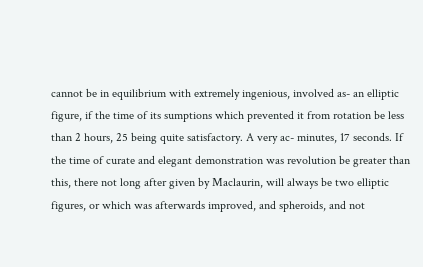cannot be in equilibrium with extremely ingenious, involved as- an elliptic figure, if the time of its sumptions which prevented it from rotation be less than 2 hours, 25 being quite satisfactory. A very ac- minutes, 17 seconds. If the time of curate and elegant demonstration was revolution be greater than this, there not long after given by Maclaurin, will always be two elliptic figures, or which was afterwards improved, and spheroids, and not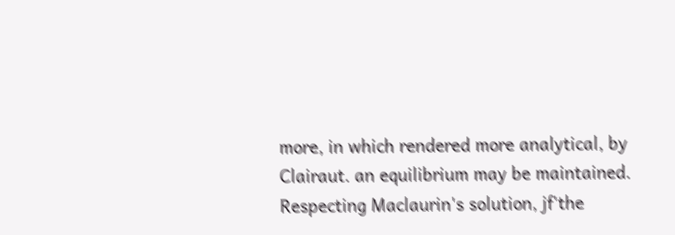more, in which rendered more analytical, by Clairaut. an equilibrium may be maintained. Respecting Maclaurin's solution, jf'the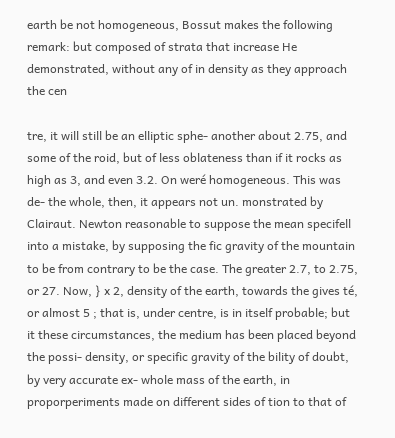earth be not homogeneous, Bossut makes the following remark: but composed of strata that increase He demonstrated, without any of in density as they approach the cen

tre, it will still be an elliptic sphe- another about 2.75, and some of the roid, but of less oblateness than if it rocks as high as 3, and even 3.2. On weré homogeneous. This was de- the whole, then, it appears not un. monstrated by Clairaut. Newton reasonable to suppose the mean specifell into a mistake, by supposing the fic gravity of the mountain to be from contrary to be the case. The greater 2.7, to 2.75, or 27. Now, } x 2, density of the earth, towards the gives té, or almost 5 ; that is, under centre, is in itself probable; but it these circumstances, the medium has been placed beyond the possi- density, or specific gravity of the bility of doubt, by very accurate ex- whole mass of the earth, in proporperiments made on different sides of tion to that of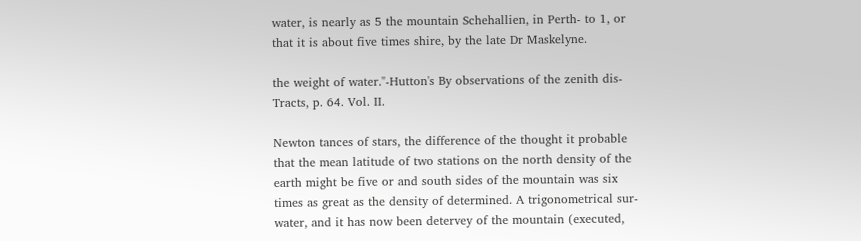water, is nearly as 5 the mountain Schehallien, in Perth- to 1, or that it is about five times shire, by the late Dr Maskelyne.

the weight of water."-Hutton's By observations of the zenith dis- Tracts, p. 64. Vol. II.

Newton tances of stars, the difference of the thought it probable that the mean latitude of two stations on the north density of the earth might be five or and south sides of the mountain was six times as great as the density of determined. A trigonometrical sur- water, and it has now been detervey of the mountain (executed,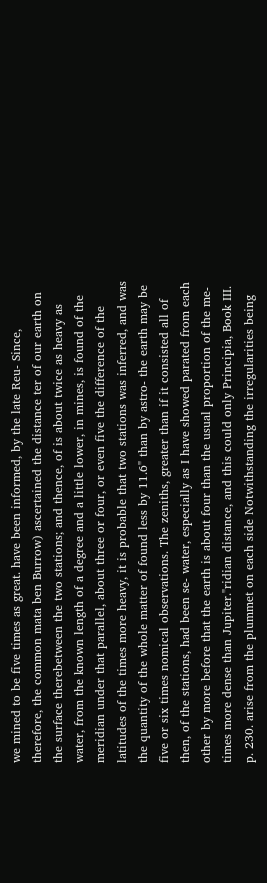we mined to be five times as great. have been informed, by the late Reu- Since, therefore, the common mata ben Burrow) ascertained the distance ter of our earth on the surface therebetween the two stations; and thence, of is about twice as heavy as water, from the known length of a degree and a little lower, in mines, is found of the meridian under that parallel, about three or four, or even five the difference of the latitudes of the times more heavy, it is probable that two stations was inferred, and was the quantity of the whole matter of found less by 11.6" than by astro- the earth may be five or six times nomical observations. The zeniths, greater than if it consisted all of then, of the stations, had been se- water, especially as I have showed parated from each other by more before that the earth is about four than the usual proportion of the me- times more dense than Jupiter."ridian distance, and this could only Principia, Book III. p. 230. arise from the plummet on each side Notwithstanding the irregularities being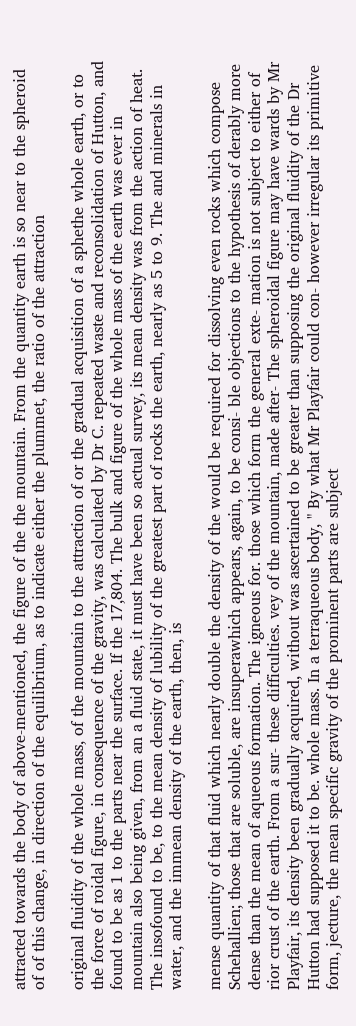attracted towards the body of above-mentioned, the figure of the the mountain. From the quantity earth is so near to the spheroid of of this change, in direction of the equilibrium, as to indicate either the plummet, the ratio of the attraction

original fluidity of the whole mass, of the mountain to the attraction of or the gradual acquisition of a sphethe whole earth, or to the force of roidal figure, in consequence of the gravity, was calculated by Dr C. repeated waste and reconsolidation of Hutton, and found to be as 1 to the parts near the surface. If the 17,804. The bulk and figure of the whole mass of the earth was ever in mountain also being given, from an a fluid state, it must have been so actual survey, its mean density was from the action of heat. The insofound to be, to the mean density of lubility of the greatest part of rocks the earth, nearly as 5 to 9. The and minerals in water, and the immean density of the earth, then, is

mense quantity of that fluid which nearly double the density of the would be required for dissolving even rocks which compose Schehallien; those that are soluble, are insuperawhich appears, again, to be consi- ble objections to the hypothesis of derably more dense than the mean of aqueous formation. The igneous for. those which form the general exte- mation is not subject to either of rior crust of the earth. From a sur- these difficulties. vey of the mountain, made after- The spheroidal figure may have wards by Mr Playfair, its density been gradually acquired, without was ascertained to be greater than supposing the original fluidity of the Dr Hutton had supposed it to be. whole mass. In a terraqueous body, " By what Mr Playfair could con- however irregular its primitive form, jecture, the mean specific gravity of the prominent parts are subject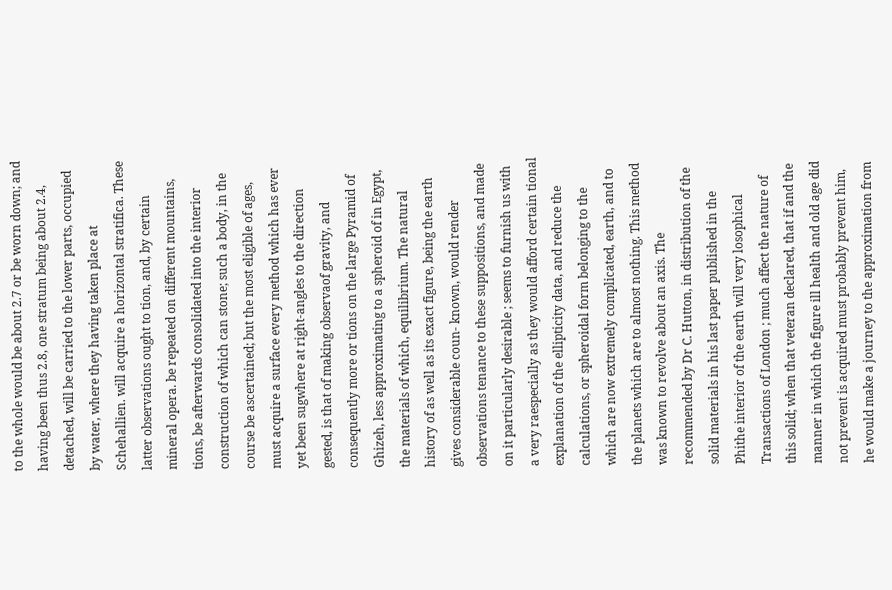to the whole would be about 2.7 or be worn down; and having been thus 2.8, one stratum being about 2.4, detached, will be carried to the lower parts, occupied by water, where they having taken place at Schehallien. will acquire a horizontal stratifica. These latter observations ought to tion, and, by certain mineral opera. be repeated on different mountains, tions, be afterwards consolidated into the interior construction of which can stone; such a body, in the course be ascertained; but the most eligible of ages, must acquire a surface every method which has ever yet been sugwhere at right-angles to the direction gested, is that of making observaof gravity, and consequently more or tions on the large Pyramid of Ghizeh, less approximating to a spheroid of in Egypt, the materials of which, equilibrium. The natural history of as well as its exact figure, being the earth gives considerable coun- known, would render observations tenance to these suppositions, and made on it particularly desirable ; seems to furnish us with a very raespecially as they would afford certain tional explanation of the ellipticity data, and reduce the calculations, or spheroidal form belonging to the which are now extremely complicated, earth, and to the planets which are to almost nothing. This method was known to revolve about an axis. The recommended by Dr C. Hutton, in distribution of the solid materials in his last paper published in the Phithe interior of the earth will very losophical Transactions of London ; much affect the nature of this solid; when that veteran declared, that if and the manner in which the figure ill health and old age did not prevent is acquired must probably prevent him, he would make a journey to the approximation from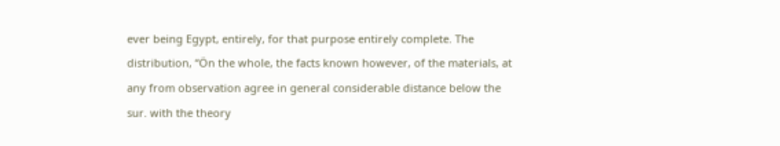ever being Egypt, entirely, for that purpose entirely complete. The distribution, “Ön the whole, the facts known however, of the materials, at any from observation agree in general considerable distance below the sur. with the theory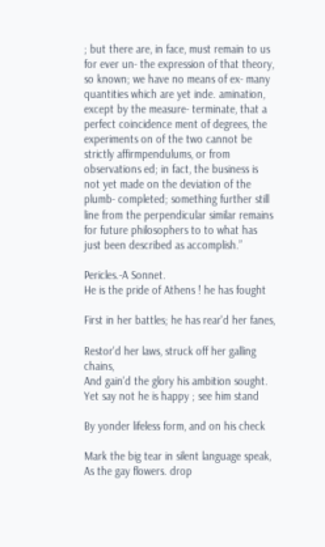; but there are, in face, must remain to us for ever un- the expression of that theory, so known; we have no means of ex- many quantities which are yet inde. amination, except by the measure- terminate, that a perfect coincidence ment of degrees, the experiments on of the two cannot be strictly affirmpendulums, or from observations ed; in fact, the business is not yet made on the deviation of the plumb- completed; something further still line from the perpendicular similar remains for future philosophers to to what has just been described as accomplish.”

Pericles.-A Sonnet.
He is the pride of Athens ! he has fought

First in her battles; he has rear'd her fanes,

Restor'd her laws, struck off her galling chains,
And gain'd the glory his ambition sought.
Yet say not he is happy ; see him stand

By yonder lifeless form, and on his check

Mark the big tear in silent language speak,
As the gay flowers. drop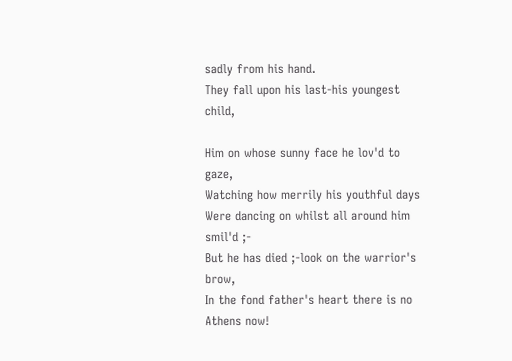sadly from his hand.
They fall upon his last-his youngest child,

Him on whose sunny face he lov'd to gaze,
Watching how merrily his youthful days
Were dancing on whilst all around him smil'd ;-
But he has died ;-look on the warrior's brow,
In the fond father's heart there is no Athens now!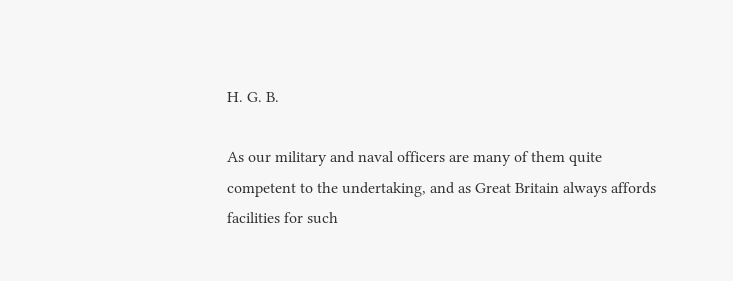H. G. B.

As our military and naval officers are many of them quite competent to the undertaking, and as Great Britain always affords facilities for such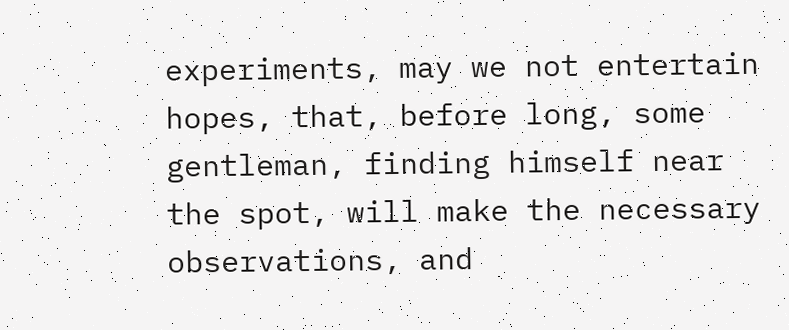experiments, may we not entertain hopes, that, before long, some gentleman, finding himself near the spot, will make the necessary observations, and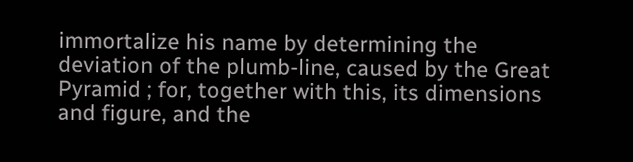immortalize his name by determining the deviation of the plumb-line, caused by the Great Pyramid ; for, together with this, its dimensions and figure, and the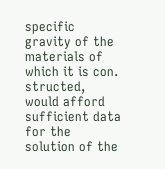specific gravity of the materials of which it is con. structed, would afford sufficient data for the solution of the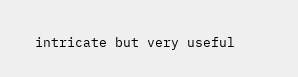intricate but very useful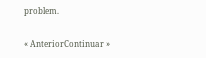problem.

« AnteriorContinuar »